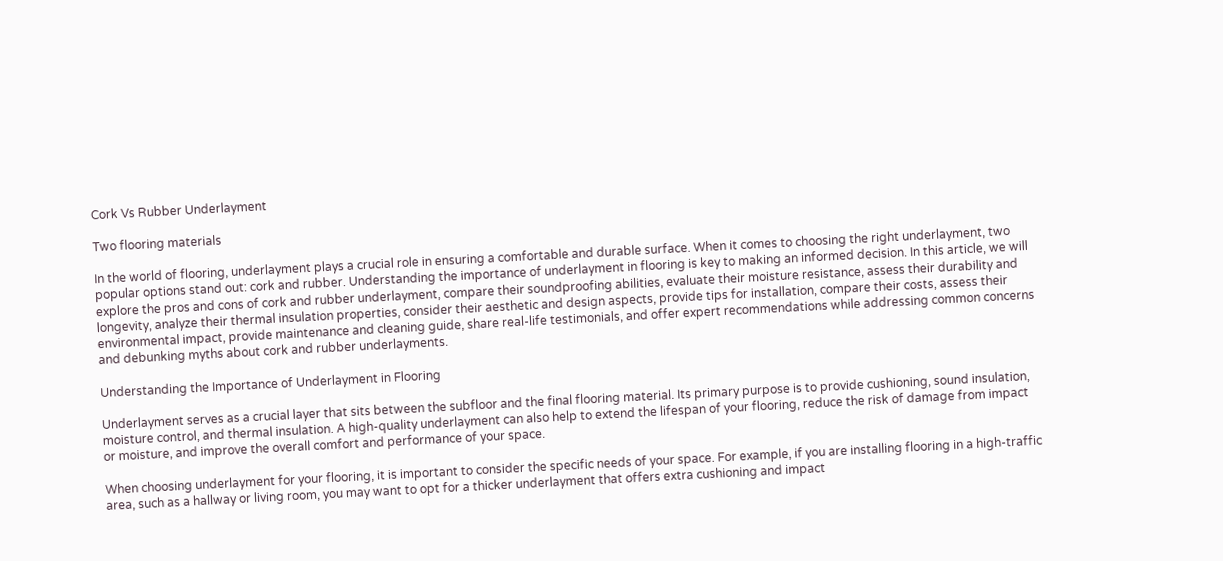Cork Vs Rubber Underlayment

Two flooring materials

In the world of flooring, underlayment plays a crucial role in ensuring a comfortable and durable surface. When it comes to choosing the right underlayment, two popular options stand out: cork and rubber. Understanding the importance of underlayment in flooring is key to making an informed decision. In this article, we will explore the pros and cons of cork and rubber underlayment, compare their soundproofing abilities, evaluate their moisture resistance, assess their durability and longevity, analyze their thermal insulation properties, consider their aesthetic and design aspects, provide tips for installation, compare their costs, assess their environmental impact, provide maintenance and cleaning guide, share real-life testimonials, and offer expert recommendations while addressing common concerns and debunking myths about cork and rubber underlayments.

Understanding the Importance of Underlayment in Flooring

Underlayment serves as a crucial layer that sits between the subfloor and the final flooring material. Its primary purpose is to provide cushioning, sound insulation, moisture control, and thermal insulation. A high-quality underlayment can also help to extend the lifespan of your flooring, reduce the risk of damage from impact or moisture, and improve the overall comfort and performance of your space.

When choosing underlayment for your flooring, it is important to consider the specific needs of your space. For example, if you are installing flooring in a high-traffic area, such as a hallway or living room, you may want to opt for a thicker underlayment that offers extra cushioning and impact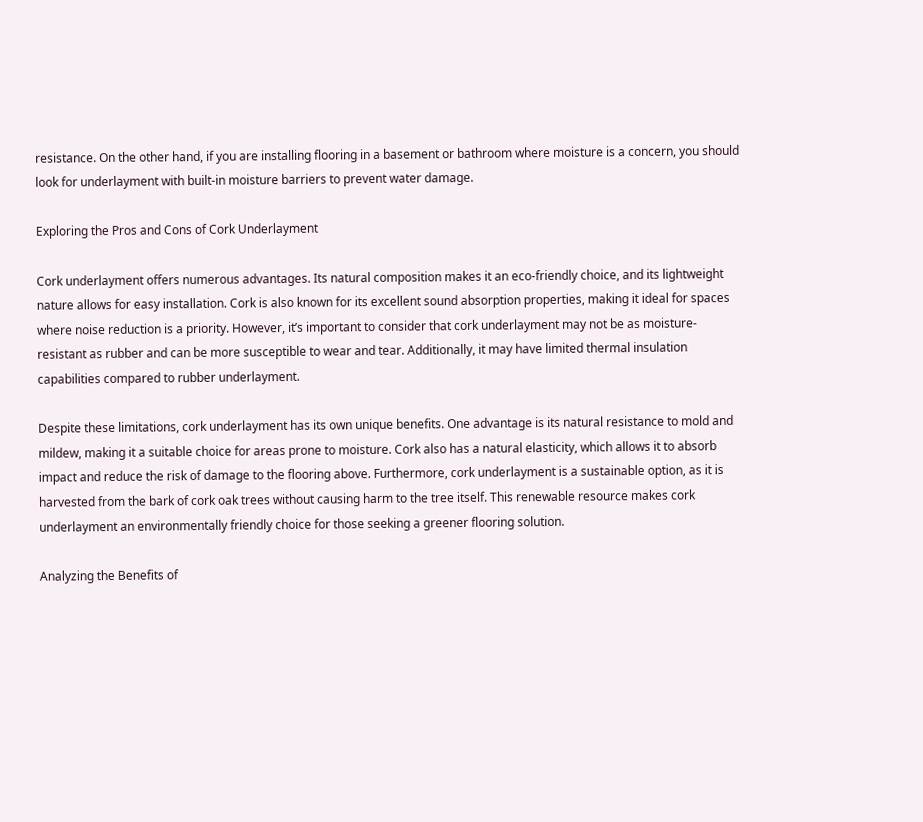resistance. On the other hand, if you are installing flooring in a basement or bathroom where moisture is a concern, you should look for underlayment with built-in moisture barriers to prevent water damage.

Exploring the Pros and Cons of Cork Underlayment

Cork underlayment offers numerous advantages. Its natural composition makes it an eco-friendly choice, and its lightweight nature allows for easy installation. Cork is also known for its excellent sound absorption properties, making it ideal for spaces where noise reduction is a priority. However, it’s important to consider that cork underlayment may not be as moisture-resistant as rubber and can be more susceptible to wear and tear. Additionally, it may have limited thermal insulation capabilities compared to rubber underlayment.

Despite these limitations, cork underlayment has its own unique benefits. One advantage is its natural resistance to mold and mildew, making it a suitable choice for areas prone to moisture. Cork also has a natural elasticity, which allows it to absorb impact and reduce the risk of damage to the flooring above. Furthermore, cork underlayment is a sustainable option, as it is harvested from the bark of cork oak trees without causing harm to the tree itself. This renewable resource makes cork underlayment an environmentally friendly choice for those seeking a greener flooring solution.

Analyzing the Benefits of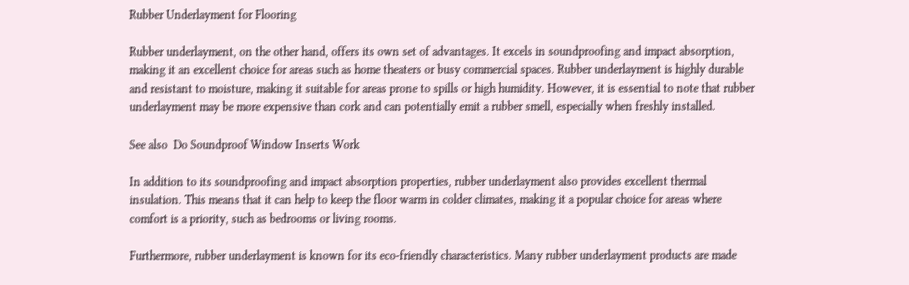Rubber Underlayment for Flooring

Rubber underlayment, on the other hand, offers its own set of advantages. It excels in soundproofing and impact absorption, making it an excellent choice for areas such as home theaters or busy commercial spaces. Rubber underlayment is highly durable and resistant to moisture, making it suitable for areas prone to spills or high humidity. However, it is essential to note that rubber underlayment may be more expensive than cork and can potentially emit a rubber smell, especially when freshly installed.

See also  Do Soundproof Window Inserts Work

In addition to its soundproofing and impact absorption properties, rubber underlayment also provides excellent thermal insulation. This means that it can help to keep the floor warm in colder climates, making it a popular choice for areas where comfort is a priority, such as bedrooms or living rooms.

Furthermore, rubber underlayment is known for its eco-friendly characteristics. Many rubber underlayment products are made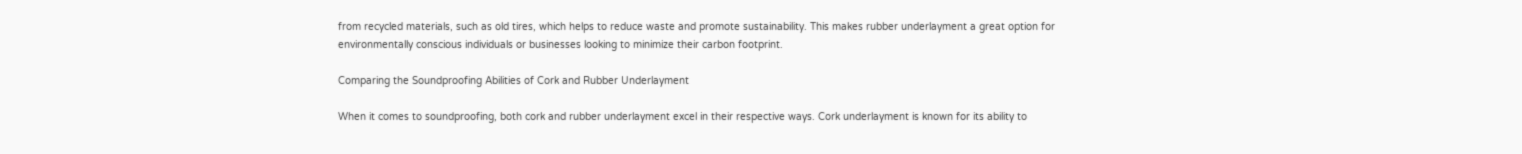from recycled materials, such as old tires, which helps to reduce waste and promote sustainability. This makes rubber underlayment a great option for environmentally conscious individuals or businesses looking to minimize their carbon footprint.

Comparing the Soundproofing Abilities of Cork and Rubber Underlayment

When it comes to soundproofing, both cork and rubber underlayment excel in their respective ways. Cork underlayment is known for its ability to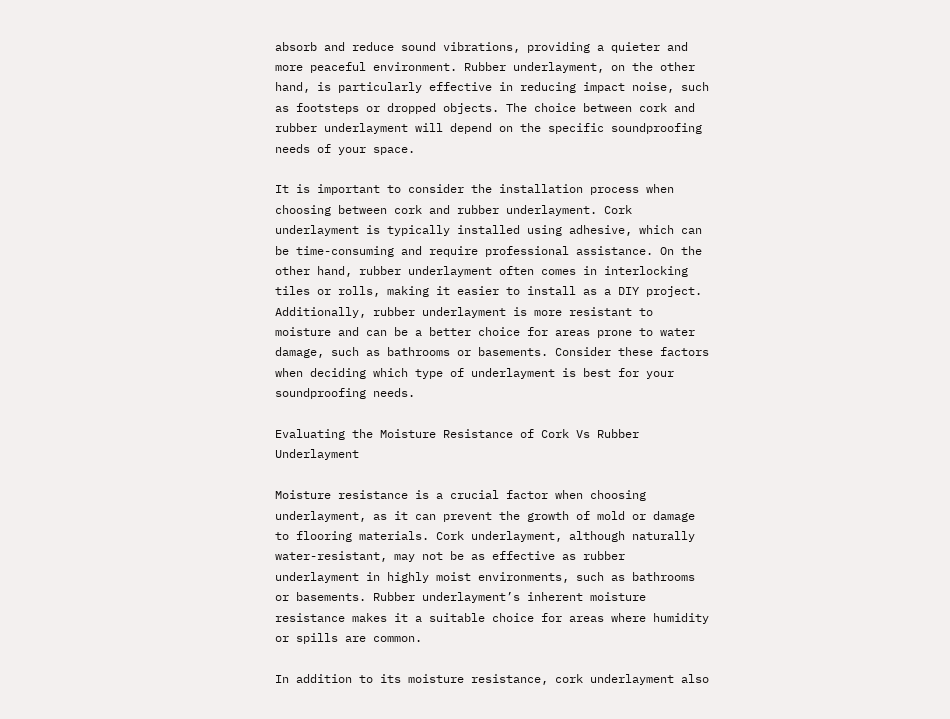absorb and reduce sound vibrations, providing a quieter and more peaceful environment. Rubber underlayment, on the other hand, is particularly effective in reducing impact noise, such as footsteps or dropped objects. The choice between cork and rubber underlayment will depend on the specific soundproofing needs of your space.

It is important to consider the installation process when choosing between cork and rubber underlayment. Cork underlayment is typically installed using adhesive, which can be time-consuming and require professional assistance. On the other hand, rubber underlayment often comes in interlocking tiles or rolls, making it easier to install as a DIY project. Additionally, rubber underlayment is more resistant to moisture and can be a better choice for areas prone to water damage, such as bathrooms or basements. Consider these factors when deciding which type of underlayment is best for your soundproofing needs.

Evaluating the Moisture Resistance of Cork Vs Rubber Underlayment

Moisture resistance is a crucial factor when choosing underlayment, as it can prevent the growth of mold or damage to flooring materials. Cork underlayment, although naturally water-resistant, may not be as effective as rubber underlayment in highly moist environments, such as bathrooms or basements. Rubber underlayment’s inherent moisture resistance makes it a suitable choice for areas where humidity or spills are common.

In addition to its moisture resistance, cork underlayment also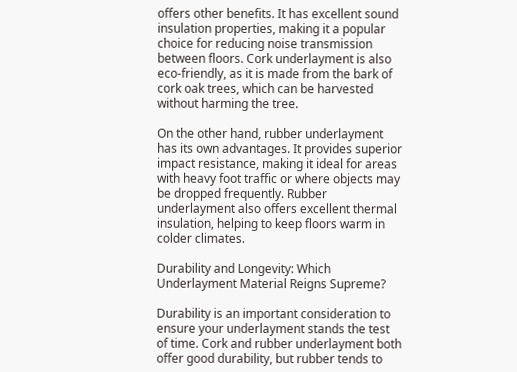offers other benefits. It has excellent sound insulation properties, making it a popular choice for reducing noise transmission between floors. Cork underlayment is also eco-friendly, as it is made from the bark of cork oak trees, which can be harvested without harming the tree.

On the other hand, rubber underlayment has its own advantages. It provides superior impact resistance, making it ideal for areas with heavy foot traffic or where objects may be dropped frequently. Rubber underlayment also offers excellent thermal insulation, helping to keep floors warm in colder climates.

Durability and Longevity: Which Underlayment Material Reigns Supreme?

Durability is an important consideration to ensure your underlayment stands the test of time. Cork and rubber underlayment both offer good durability, but rubber tends to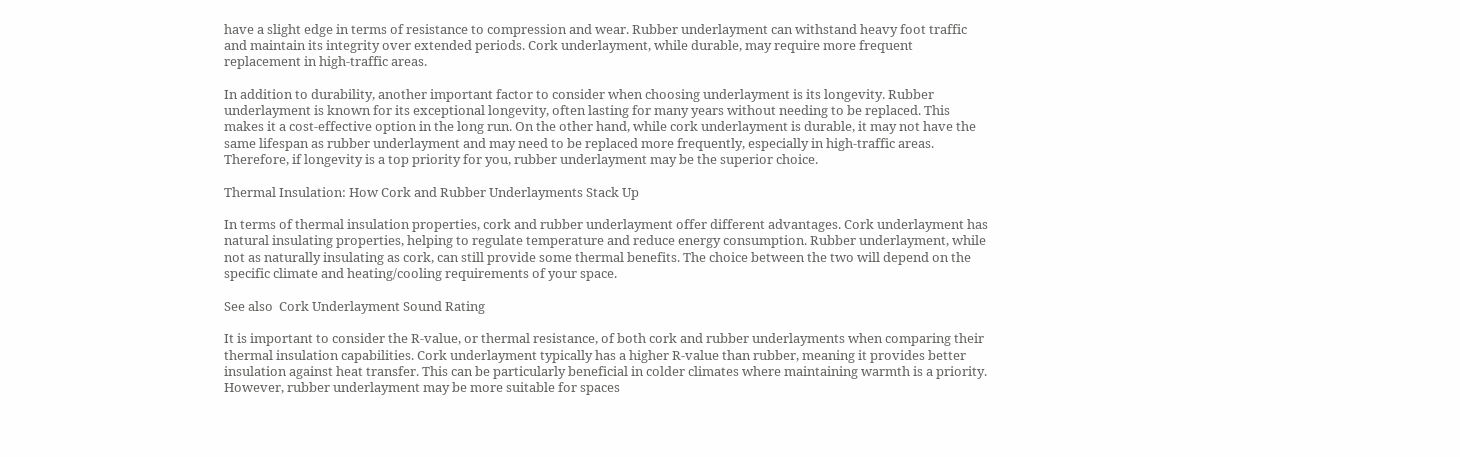have a slight edge in terms of resistance to compression and wear. Rubber underlayment can withstand heavy foot traffic and maintain its integrity over extended periods. Cork underlayment, while durable, may require more frequent replacement in high-traffic areas.

In addition to durability, another important factor to consider when choosing underlayment is its longevity. Rubber underlayment is known for its exceptional longevity, often lasting for many years without needing to be replaced. This makes it a cost-effective option in the long run. On the other hand, while cork underlayment is durable, it may not have the same lifespan as rubber underlayment and may need to be replaced more frequently, especially in high-traffic areas. Therefore, if longevity is a top priority for you, rubber underlayment may be the superior choice.

Thermal Insulation: How Cork and Rubber Underlayments Stack Up

In terms of thermal insulation properties, cork and rubber underlayment offer different advantages. Cork underlayment has natural insulating properties, helping to regulate temperature and reduce energy consumption. Rubber underlayment, while not as naturally insulating as cork, can still provide some thermal benefits. The choice between the two will depend on the specific climate and heating/cooling requirements of your space.

See also  Cork Underlayment Sound Rating

It is important to consider the R-value, or thermal resistance, of both cork and rubber underlayments when comparing their thermal insulation capabilities. Cork underlayment typically has a higher R-value than rubber, meaning it provides better insulation against heat transfer. This can be particularly beneficial in colder climates where maintaining warmth is a priority. However, rubber underlayment may be more suitable for spaces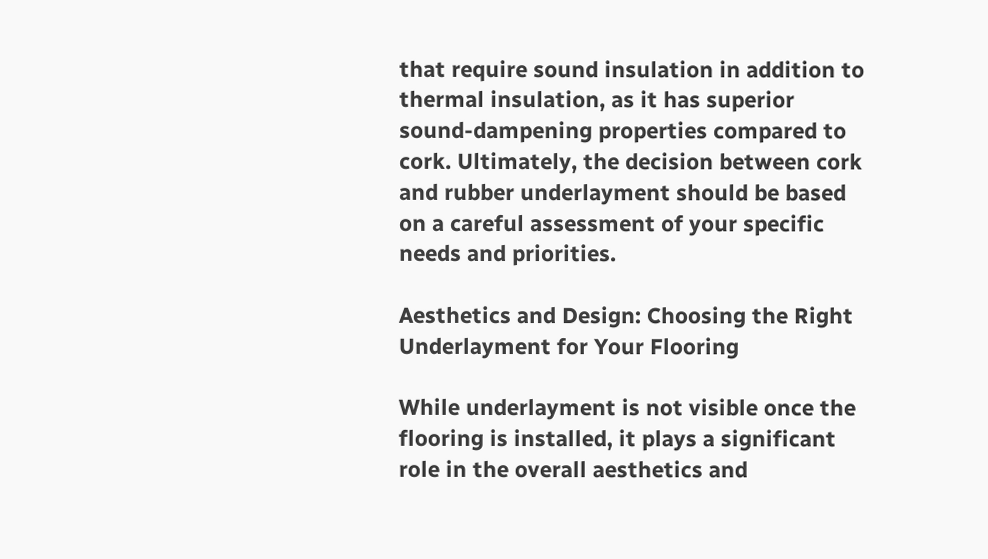that require sound insulation in addition to thermal insulation, as it has superior sound-dampening properties compared to cork. Ultimately, the decision between cork and rubber underlayment should be based on a careful assessment of your specific needs and priorities.

Aesthetics and Design: Choosing the Right Underlayment for Your Flooring

While underlayment is not visible once the flooring is installed, it plays a significant role in the overall aesthetics and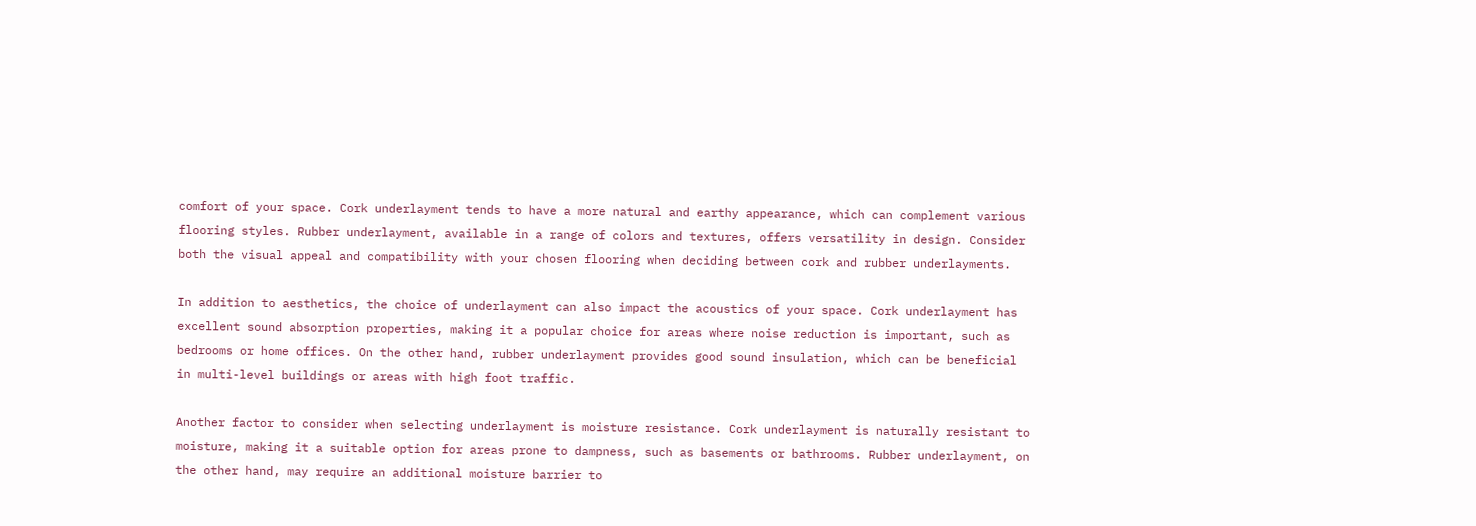comfort of your space. Cork underlayment tends to have a more natural and earthy appearance, which can complement various flooring styles. Rubber underlayment, available in a range of colors and textures, offers versatility in design. Consider both the visual appeal and compatibility with your chosen flooring when deciding between cork and rubber underlayments.

In addition to aesthetics, the choice of underlayment can also impact the acoustics of your space. Cork underlayment has excellent sound absorption properties, making it a popular choice for areas where noise reduction is important, such as bedrooms or home offices. On the other hand, rubber underlayment provides good sound insulation, which can be beneficial in multi-level buildings or areas with high foot traffic.

Another factor to consider when selecting underlayment is moisture resistance. Cork underlayment is naturally resistant to moisture, making it a suitable option for areas prone to dampness, such as basements or bathrooms. Rubber underlayment, on the other hand, may require an additional moisture barrier to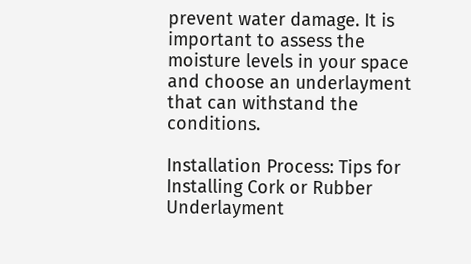prevent water damage. It is important to assess the moisture levels in your space and choose an underlayment that can withstand the conditions.

Installation Process: Tips for Installing Cork or Rubber Underlayment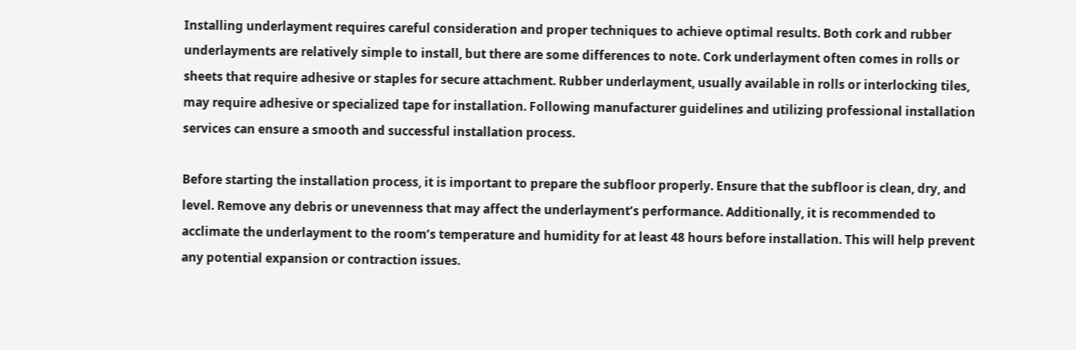Installing underlayment requires careful consideration and proper techniques to achieve optimal results. Both cork and rubber underlayments are relatively simple to install, but there are some differences to note. Cork underlayment often comes in rolls or sheets that require adhesive or staples for secure attachment. Rubber underlayment, usually available in rolls or interlocking tiles, may require adhesive or specialized tape for installation. Following manufacturer guidelines and utilizing professional installation services can ensure a smooth and successful installation process.

Before starting the installation process, it is important to prepare the subfloor properly. Ensure that the subfloor is clean, dry, and level. Remove any debris or unevenness that may affect the underlayment’s performance. Additionally, it is recommended to acclimate the underlayment to the room’s temperature and humidity for at least 48 hours before installation. This will help prevent any potential expansion or contraction issues.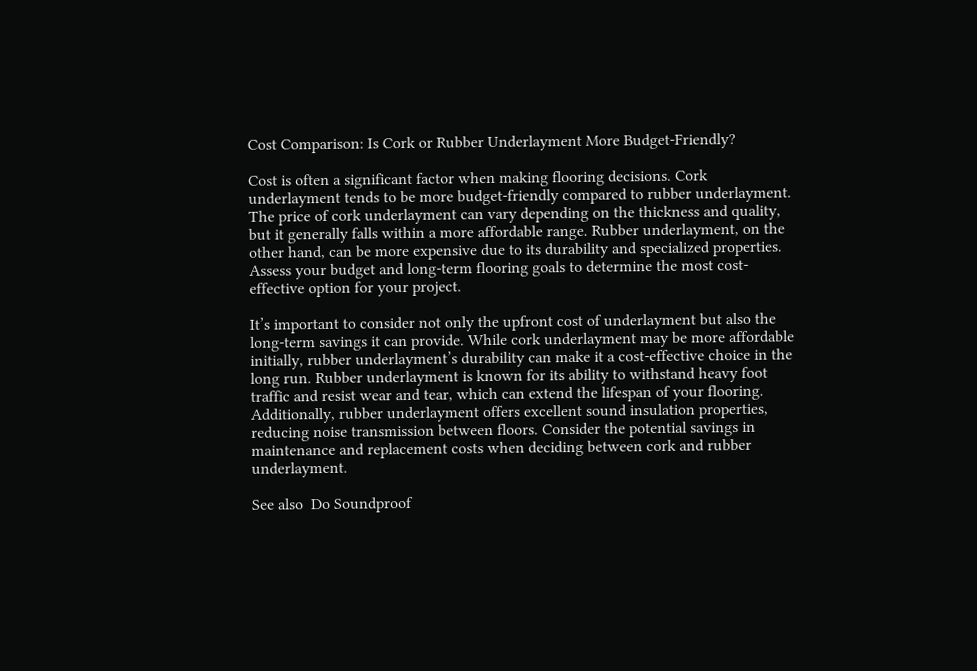Cost Comparison: Is Cork or Rubber Underlayment More Budget-Friendly?

Cost is often a significant factor when making flooring decisions. Cork underlayment tends to be more budget-friendly compared to rubber underlayment. The price of cork underlayment can vary depending on the thickness and quality, but it generally falls within a more affordable range. Rubber underlayment, on the other hand, can be more expensive due to its durability and specialized properties. Assess your budget and long-term flooring goals to determine the most cost-effective option for your project.

It’s important to consider not only the upfront cost of underlayment but also the long-term savings it can provide. While cork underlayment may be more affordable initially, rubber underlayment’s durability can make it a cost-effective choice in the long run. Rubber underlayment is known for its ability to withstand heavy foot traffic and resist wear and tear, which can extend the lifespan of your flooring. Additionally, rubber underlayment offers excellent sound insulation properties, reducing noise transmission between floors. Consider the potential savings in maintenance and replacement costs when deciding between cork and rubber underlayment.

See also  Do Soundproof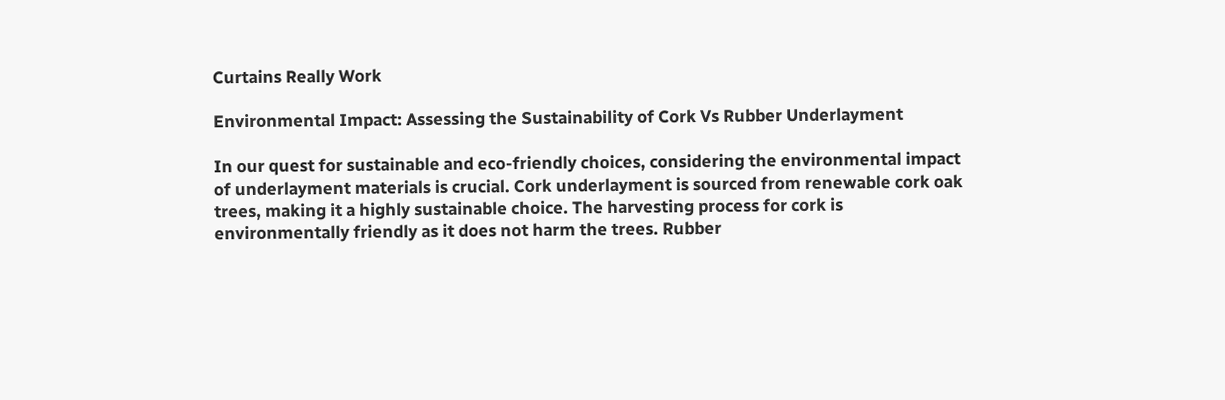Curtains Really Work

Environmental Impact: Assessing the Sustainability of Cork Vs Rubber Underlayment

In our quest for sustainable and eco-friendly choices, considering the environmental impact of underlayment materials is crucial. Cork underlayment is sourced from renewable cork oak trees, making it a highly sustainable choice. The harvesting process for cork is environmentally friendly as it does not harm the trees. Rubber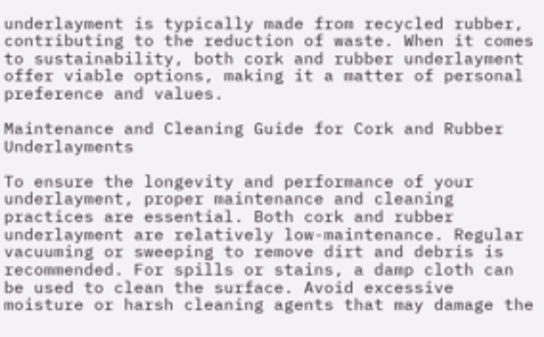underlayment is typically made from recycled rubber, contributing to the reduction of waste. When it comes to sustainability, both cork and rubber underlayment offer viable options, making it a matter of personal preference and values.

Maintenance and Cleaning Guide for Cork and Rubber Underlayments

To ensure the longevity and performance of your underlayment, proper maintenance and cleaning practices are essential. Both cork and rubber underlayment are relatively low-maintenance. Regular vacuuming or sweeping to remove dirt and debris is recommended. For spills or stains, a damp cloth can be used to clean the surface. Avoid excessive moisture or harsh cleaning agents that may damage the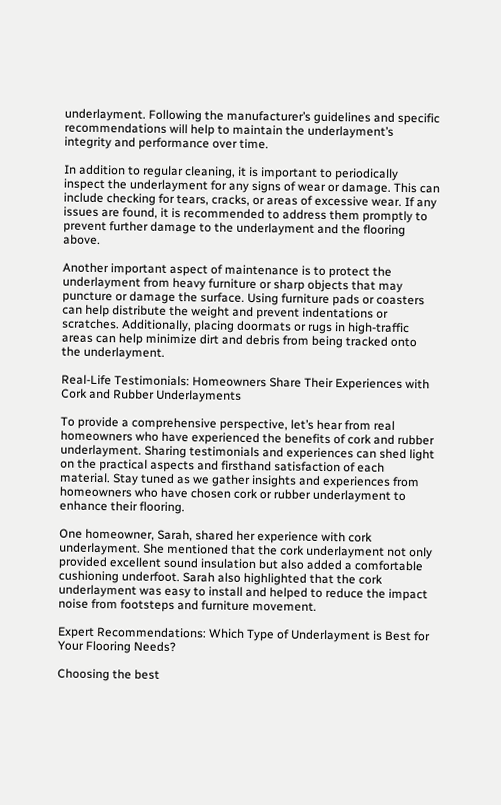underlayment. Following the manufacturer’s guidelines and specific recommendations will help to maintain the underlayment’s integrity and performance over time.

In addition to regular cleaning, it is important to periodically inspect the underlayment for any signs of wear or damage. This can include checking for tears, cracks, or areas of excessive wear. If any issues are found, it is recommended to address them promptly to prevent further damage to the underlayment and the flooring above.

Another important aspect of maintenance is to protect the underlayment from heavy furniture or sharp objects that may puncture or damage the surface. Using furniture pads or coasters can help distribute the weight and prevent indentations or scratches. Additionally, placing doormats or rugs in high-traffic areas can help minimize dirt and debris from being tracked onto the underlayment.

Real-Life Testimonials: Homeowners Share Their Experiences with Cork and Rubber Underlayments

To provide a comprehensive perspective, let’s hear from real homeowners who have experienced the benefits of cork and rubber underlayment. Sharing testimonials and experiences can shed light on the practical aspects and firsthand satisfaction of each material. Stay tuned as we gather insights and experiences from homeowners who have chosen cork or rubber underlayment to enhance their flooring.

One homeowner, Sarah, shared her experience with cork underlayment. She mentioned that the cork underlayment not only provided excellent sound insulation but also added a comfortable cushioning underfoot. Sarah also highlighted that the cork underlayment was easy to install and helped to reduce the impact noise from footsteps and furniture movement.

Expert Recommendations: Which Type of Underlayment is Best for Your Flooring Needs?

Choosing the best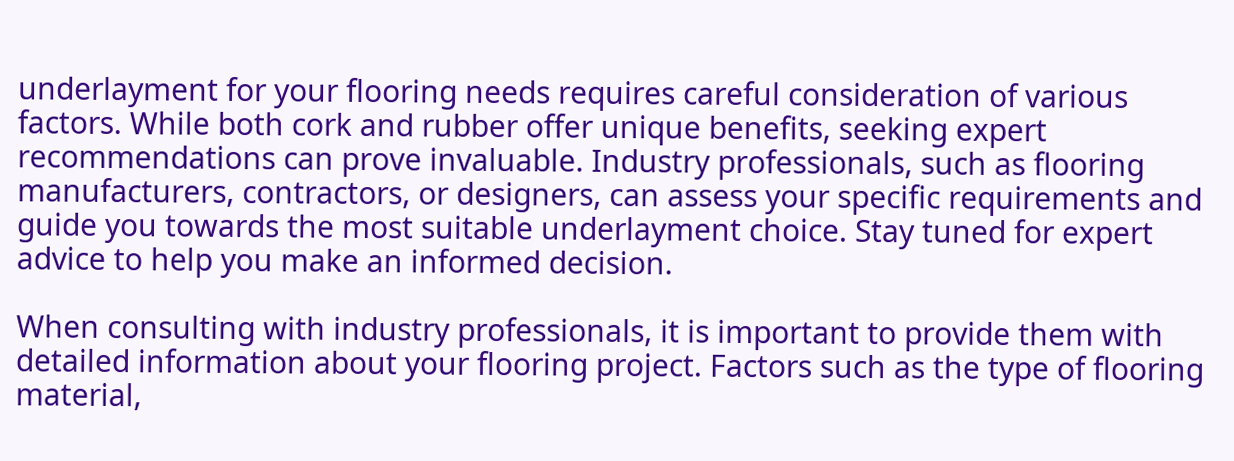underlayment for your flooring needs requires careful consideration of various factors. While both cork and rubber offer unique benefits, seeking expert recommendations can prove invaluable. Industry professionals, such as flooring manufacturers, contractors, or designers, can assess your specific requirements and guide you towards the most suitable underlayment choice. Stay tuned for expert advice to help you make an informed decision.

When consulting with industry professionals, it is important to provide them with detailed information about your flooring project. Factors such as the type of flooring material,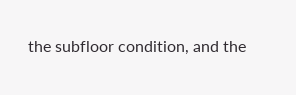the subfloor condition, and the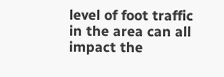level of foot traffic in the area can all impact the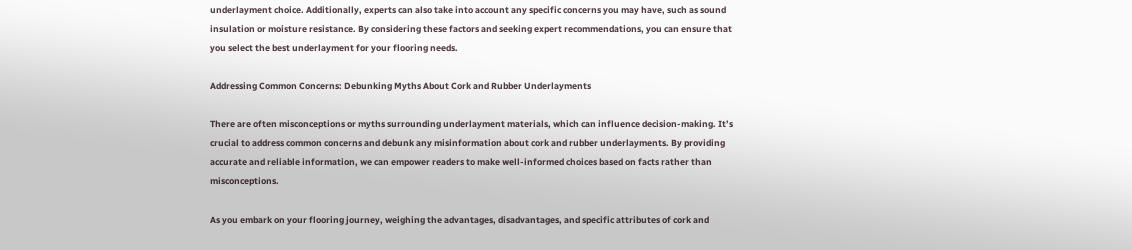underlayment choice. Additionally, experts can also take into account any specific concerns you may have, such as sound insulation or moisture resistance. By considering these factors and seeking expert recommendations, you can ensure that you select the best underlayment for your flooring needs.

Addressing Common Concerns: Debunking Myths About Cork and Rubber Underlayments

There are often misconceptions or myths surrounding underlayment materials, which can influence decision-making. It’s crucial to address common concerns and debunk any misinformation about cork and rubber underlayments. By providing accurate and reliable information, we can empower readers to make well-informed choices based on facts rather than misconceptions.

As you embark on your flooring journey, weighing the advantages, disadvantages, and specific attributes of cork and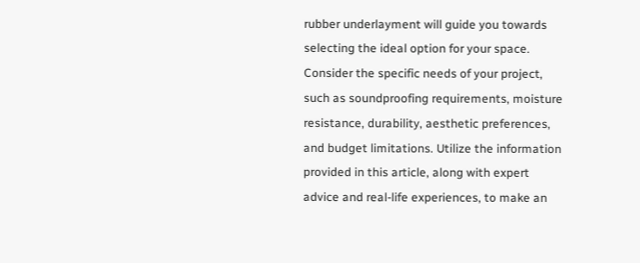rubber underlayment will guide you towards selecting the ideal option for your space. Consider the specific needs of your project, such as soundproofing requirements, moisture resistance, durability, aesthetic preferences, and budget limitations. Utilize the information provided in this article, along with expert advice and real-life experiences, to make an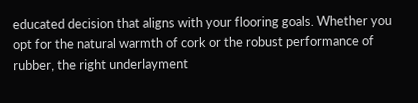educated decision that aligns with your flooring goals. Whether you opt for the natural warmth of cork or the robust performance of rubber, the right underlayment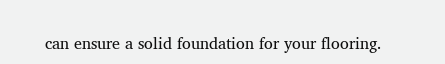can ensure a solid foundation for your flooring.